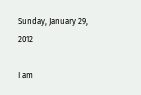Sunday, January 29, 2012

I am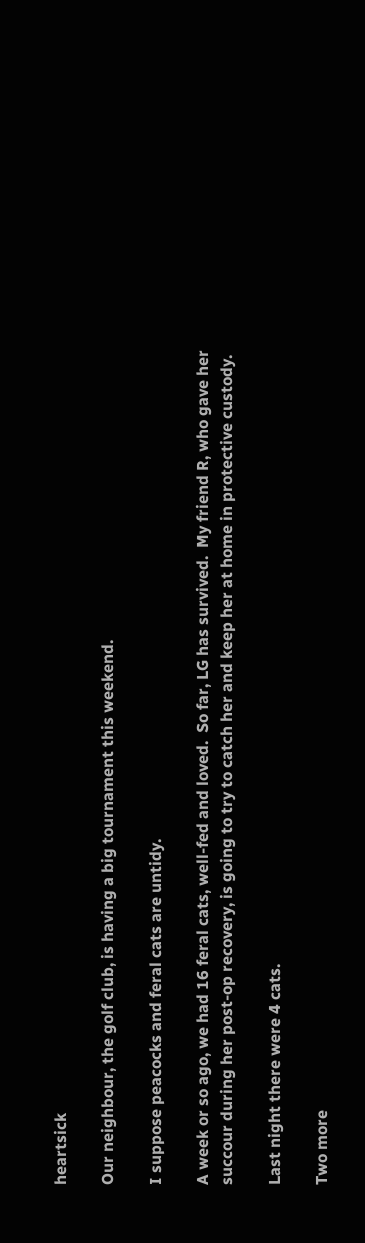heartsick

Our neighbour, the golf club, is having a big tournament this weekend.

I suppose peacocks and feral cats are untidy.

A week or so ago, we had 16 feral cats, well-fed and loved.  So far, LG has survived.  My friend R, who gave her succour during her post-op recovery, is going to try to catch her and keep her at home in protective custody.

Last night there were 4 cats.

Two more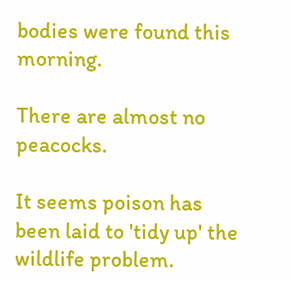bodies were found this morning.

There are almost no peacocks.

It seems poison has been laid to 'tidy up' the wildlife problem.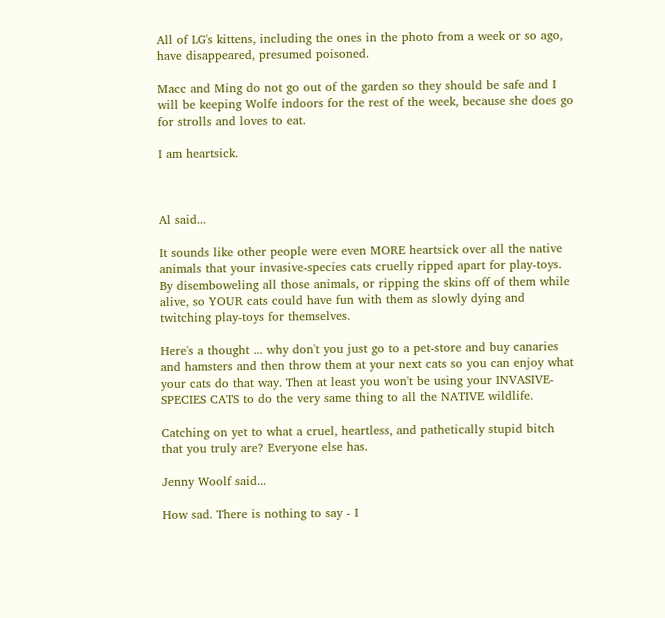All of LG's kittens, including the ones in the photo from a week or so ago, have disappeared, presumed poisoned.

Macc and Ming do not go out of the garden so they should be safe and I will be keeping Wolfe indoors for the rest of the week, because she does go for strolls and loves to eat.

I am heartsick.



Al said...

It sounds like other people were even MORE heartsick over all the native animals that your invasive-species cats cruelly ripped apart for play-toys. By disemboweling all those animals, or ripping the skins off of them while alive, so YOUR cats could have fun with them as slowly dying and twitching play-toys for themselves.

Here's a thought ... why don't you just go to a pet-store and buy canaries and hamsters and then throw them at your next cats so you can enjoy what your cats do that way. Then at least you won't be using your INVASIVE-SPECIES CATS to do the very same thing to all the NATIVE wildlife.

Catching on yet to what a cruel, heartless, and pathetically stupid bitch that you truly are? Everyone else has.

Jenny Woolf said...

How sad. There is nothing to say - I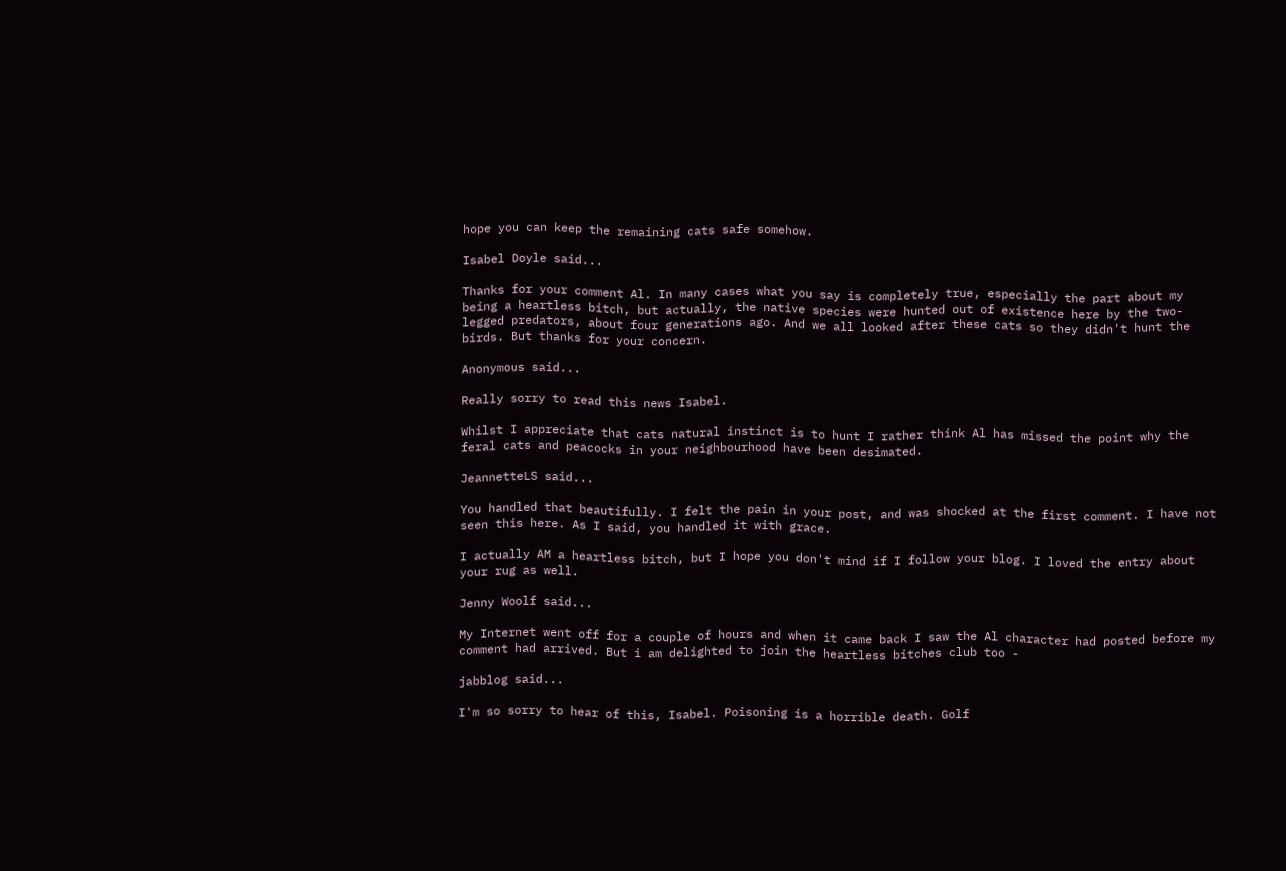hope you can keep the remaining cats safe somehow.

Isabel Doyle said...

Thanks for your comment Al. In many cases what you say is completely true, especially the part about my being a heartless bitch, but actually, the native species were hunted out of existence here by the two-legged predators, about four generations ago. And we all looked after these cats so they didn't hunt the birds. But thanks for your concern.

Anonymous said...

Really sorry to read this news Isabel.

Whilst I appreciate that cats natural instinct is to hunt I rather think Al has missed the point why the feral cats and peacocks in your neighbourhood have been desimated.

JeannetteLS said...

You handled that beautifully. I felt the pain in your post, and was shocked at the first comment. I have not seen this here. As I said, you handled it with grace.

I actually AM a heartless bitch, but I hope you don't mind if I follow your blog. I loved the entry about your rug as well.

Jenny Woolf said...

My Internet went off for a couple of hours and when it came back I saw the Al character had posted before my comment had arrived. But i am delighted to join the heartless bitches club too -

jabblog said...

I'm so sorry to hear of this, Isabel. Poisoning is a horrible death. Golf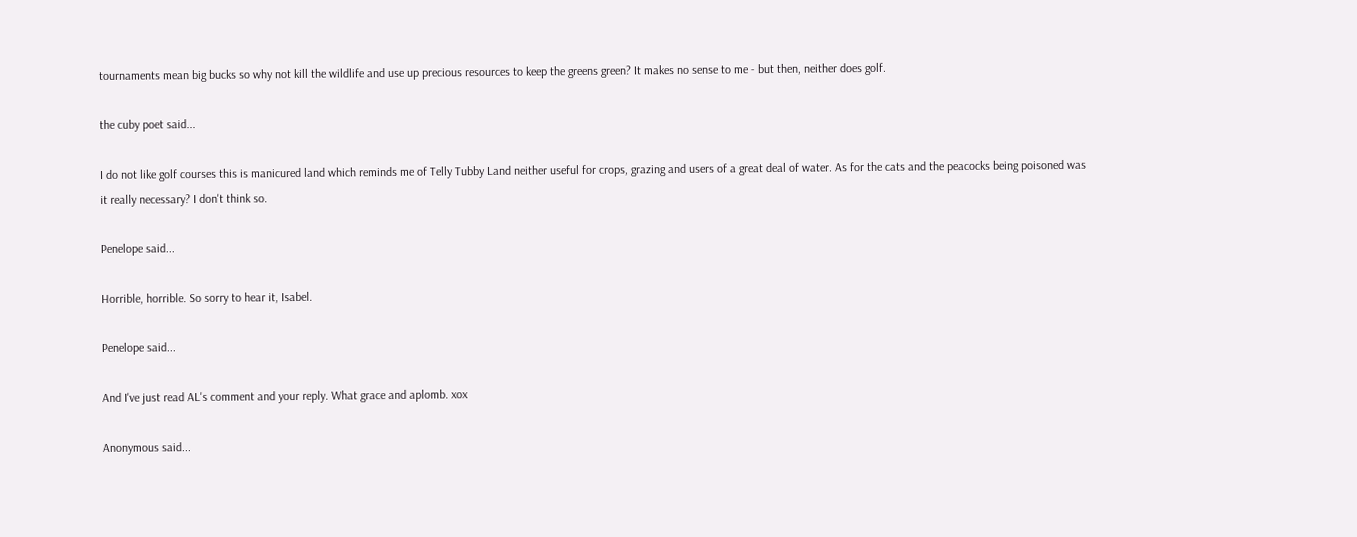tournaments mean big bucks so why not kill the wildlife and use up precious resources to keep the greens green? It makes no sense to me - but then, neither does golf.

the cuby poet said...

I do not like golf courses this is manicured land which reminds me of Telly Tubby Land neither useful for crops, grazing and users of a great deal of water. As for the cats and the peacocks being poisoned was it really necessary? I don't think so.

Penelope said...

Horrible, horrible. So sorry to hear it, Isabel.

Penelope said...

And I've just read AL's comment and your reply. What grace and aplomb. xox

Anonymous said...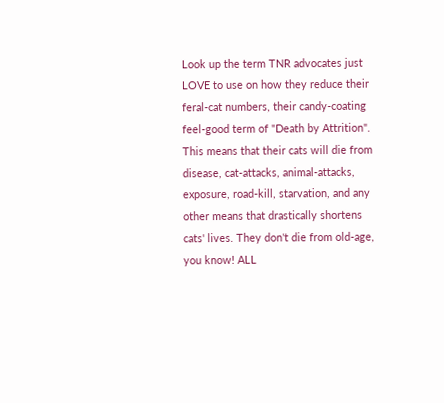Look up the term TNR advocates just LOVE to use on how they reduce their feral-cat numbers, their candy-coating feel-good term of "Death by Attrition". This means that their cats will die from disease, cat-attacks, animal-attacks, exposure, road-kill, starvation, and any other means that drastically shortens cats' lives. They don't die from old-age, you know! ALL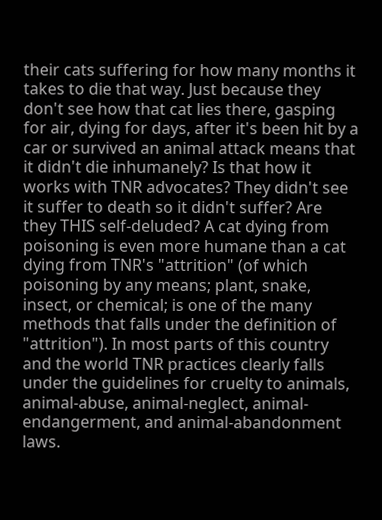their cats suffering for how many months it takes to die that way. Just because they don't see how that cat lies there, gasping for air, dying for days, after it's been hit by a car or survived an animal attack means that it didn't die inhumanely? Is that how it works with TNR advocates? They didn't see it suffer to death so it didn't suffer? Are they THIS self-deluded? A cat dying from poisoning is even more humane than a cat dying from TNR's "attrition" (of which poisoning by any means; plant, snake, insect, or chemical; is one of the many methods that falls under the definition of "attrition"). In most parts of this country and the world TNR practices clearly falls under the guidelines for cruelty to animals, animal-abuse, animal-neglect, animal-endangerment, and animal-abandonment laws.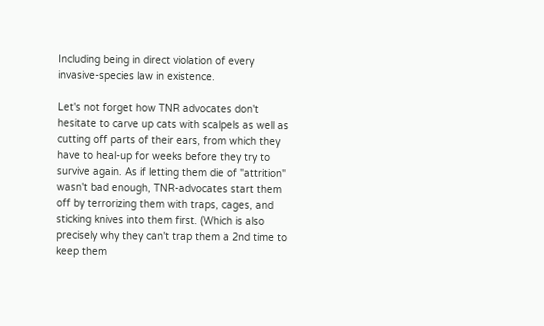Including being in direct violation of every invasive-species law in existence.

Let's not forget how TNR advocates don't hesitate to carve up cats with scalpels as well as cutting off parts of their ears, from which they have to heal-up for weeks before they try to survive again. As if letting them die of "attrition" wasn't bad enough, TNR-advocates start them off by terrorizing them with traps, cages, and sticking knives into them first. (Which is also precisely why they can't trap them a 2nd time to keep them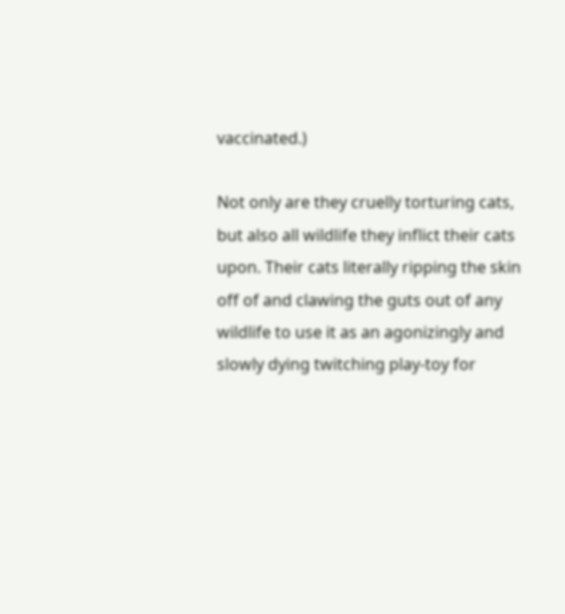vaccinated.)

Not only are they cruelly torturing cats, but also all wildlife they inflict their cats upon. Their cats literally ripping the skin off of and clawing the guts out of any wildlife to use it as an agonizingly and slowly dying twitching play-toy for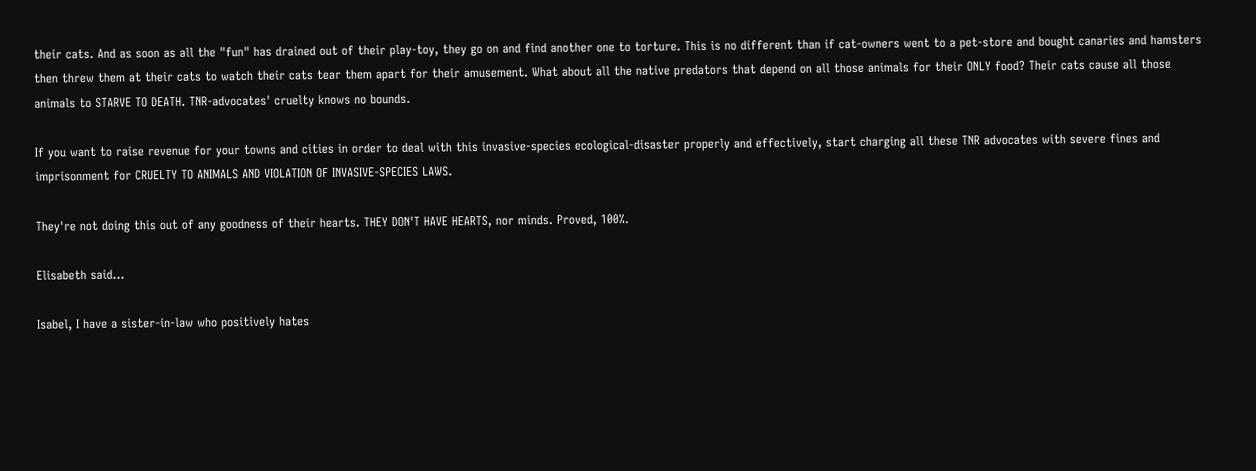their cats. And as soon as all the "fun" has drained out of their play-toy, they go on and find another one to torture. This is no different than if cat-owners went to a pet-store and bought canaries and hamsters then threw them at their cats to watch their cats tear them apart for their amusement. What about all the native predators that depend on all those animals for their ONLY food? Their cats cause all those animals to STARVE TO DEATH. TNR-advocates' cruelty knows no bounds.

If you want to raise revenue for your towns and cities in order to deal with this invasive-species ecological-disaster properly and effectively, start charging all these TNR advocates with severe fines and imprisonment for CRUELTY TO ANIMALS AND VIOLATION OF INVASIVE-SPECIES LAWS.

They're not doing this out of any goodness of their hearts. THEY DON'T HAVE HEARTS, nor minds. Proved, 100%.

Elisabeth said...

Isabel, I have a sister-in-law who positively hates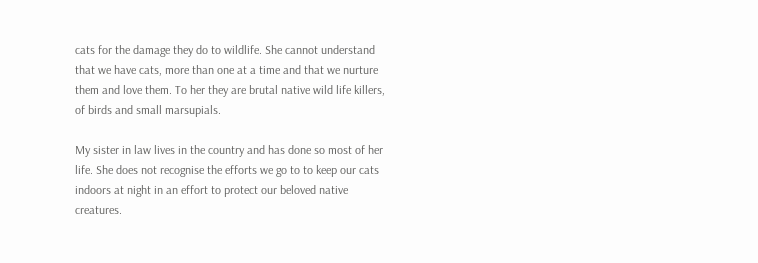cats for the damage they do to wildlife. She cannot understand that we have cats, more than one at a time and that we nurture them and love them. To her they are brutal native wild life killers, of birds and small marsupials.

My sister in law lives in the country and has done so most of her life. She does not recognise the efforts we go to to keep our cats indoors at night in an effort to protect our beloved native creatures.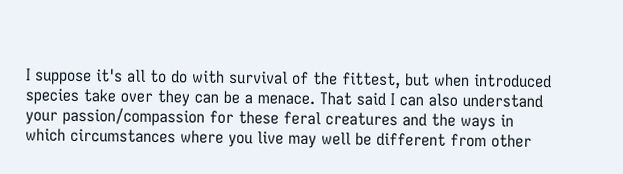I suppose it's all to do with survival of the fittest, but when introduced species take over they can be a menace. That said I can also understand your passion/compassion for these feral creatures and the ways in which circumstances where you live may well be different from other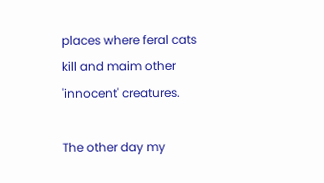places where feral cats kill and maim other 'innocent' creatures.

The other day my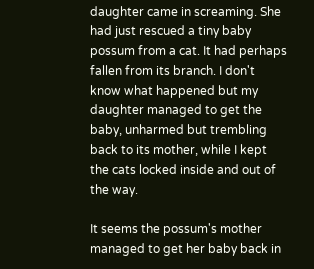daughter came in screaming. She had just rescued a tiny baby possum from a cat. It had perhaps fallen from its branch. I don't know what happened but my daughter managed to get the baby, unharmed but trembling back to its mother, while I kept the cats locked inside and out of the way.

It seems the possum's mother managed to get her baby back in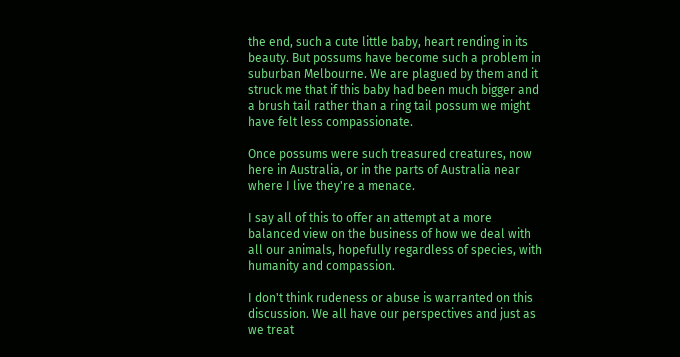the end, such a cute little baby, heart rending in its beauty. But possums have become such a problem in suburban Melbourne. We are plagued by them and it struck me that if this baby had been much bigger and a brush tail rather than a ring tail possum we might have felt less compassionate.

Once possums were such treasured creatures, now here in Australia, or in the parts of Australia near where I live they're a menace.

I say all of this to offer an attempt at a more balanced view on the business of how we deal with all our animals, hopefully regardless of species, with humanity and compassion.

I don't think rudeness or abuse is warranted on this discussion. We all have our perspectives and just as we treat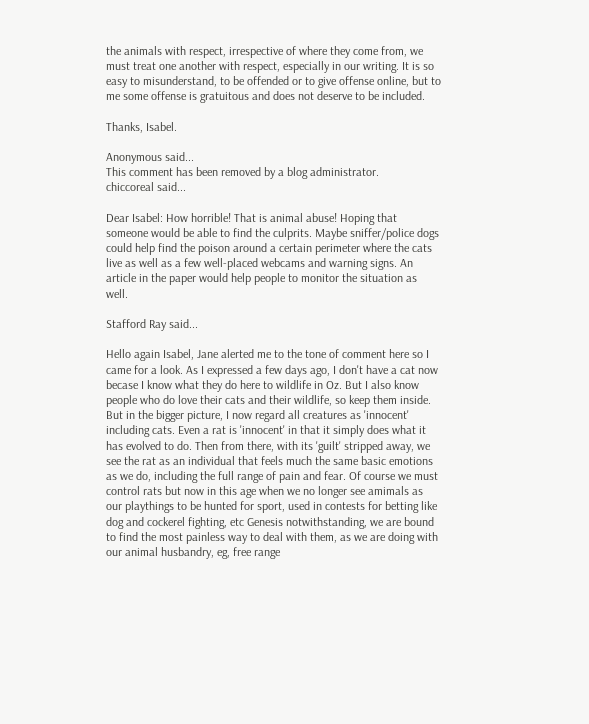the animals with respect, irrespective of where they come from, we must treat one another with respect, especially in our writing. It is so easy to misunderstand, to be offended or to give offense online, but to me some offense is gratuitous and does not deserve to be included.

Thanks, Isabel.

Anonymous said...
This comment has been removed by a blog administrator.
chiccoreal said...

Dear Isabel: How horrible! That is animal abuse! Hoping that someone would be able to find the culprits. Maybe sniffer/police dogs could help find the poison around a certain perimeter where the cats live as well as a few well-placed webcams and warning signs. An article in the paper would help people to monitor the situation as well.

Stafford Ray said...

Hello again Isabel, Jane alerted me to the tone of comment here so I came for a look. As I expressed a few days ago, I don't have a cat now becase I know what they do here to wildlife in Oz. But I also know people who do love their cats and their wildlife, so keep them inside.
But in the bigger picture, I now regard all creatures as 'innocent' including cats. Even a rat is 'innocent' in that it simply does what it has evolved to do. Then from there, with its 'guilt' stripped away, we see the rat as an individual that feels much the same basic emotions as we do, including the full range of pain and fear. Of course we must control rats but now in this age when we no longer see amimals as our playthings to be hunted for sport, used in contests for betting like dog and cockerel fighting, etc Genesis notwithstanding, we are bound to find the most painless way to deal with them, as we are doing with our animal husbandry, eg, free range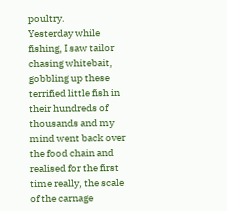poultry.
Yesterday while fishing, I saw tailor chasing whitebait, gobbling up these terrified little fish in their hundreds of thousands and my mind went back over the food chain and realised for the first time really, the scale of the carnage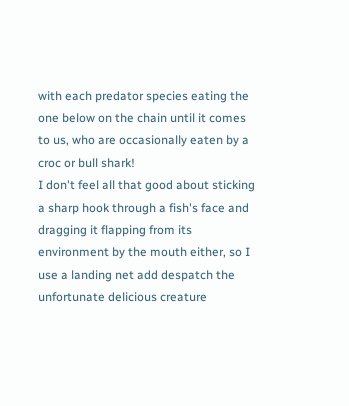with each predator species eating the one below on the chain until it comes to us, who are occasionally eaten by a croc or bull shark!
I don't feel all that good about sticking a sharp hook through a fish's face and dragging it flapping from its environment by the mouth either, so I use a landing net add despatch the unfortunate delicious creature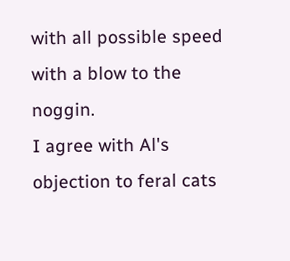with all possible speed with a blow to the noggin.
I agree with Al's objection to feral cats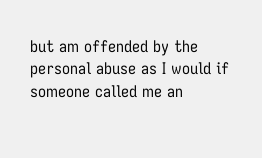but am offended by the personal abuse as I would if someone called me an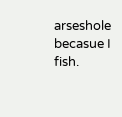arseshole becasue I fish.